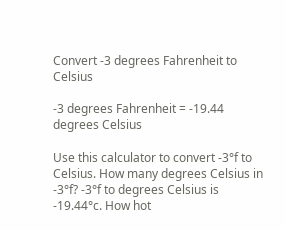Convert -3 degrees Fahrenheit to Celsius

-3 degrees Fahrenheit = -19.44 degrees Celsius

Use this calculator to convert -3°f to Celsius. How many degrees Celsius in -3°f? -3°f to degrees Celsius is -19.44°c. How hot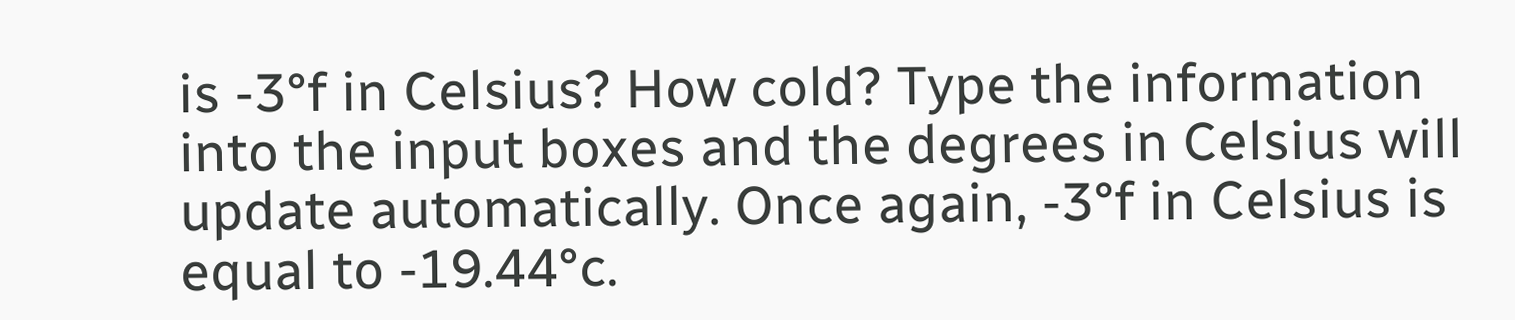is -3°f in Celsius? How cold? Type the information into the input boxes and the degrees in Celsius will update automatically. Once again, -3°f in Celsius is equal to -19.44°c.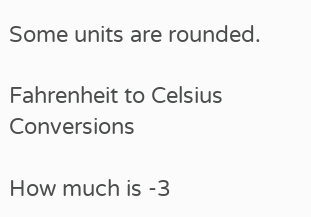Some units are rounded.

Fahrenheit to Celsius Conversions

How much is -3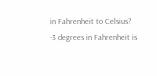in Fahrenheit to Celsius?
-3 degrees in Fahrenheit is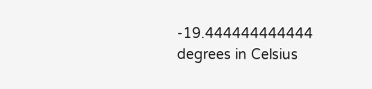-19.444444444444 degrees in Celsius